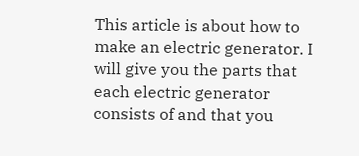This article is about how to make an electric generator. I will give you the parts that each electric generator consists of and that you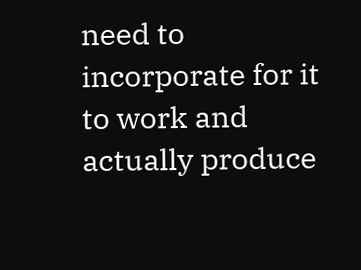need to incorporate for it to work and actually produce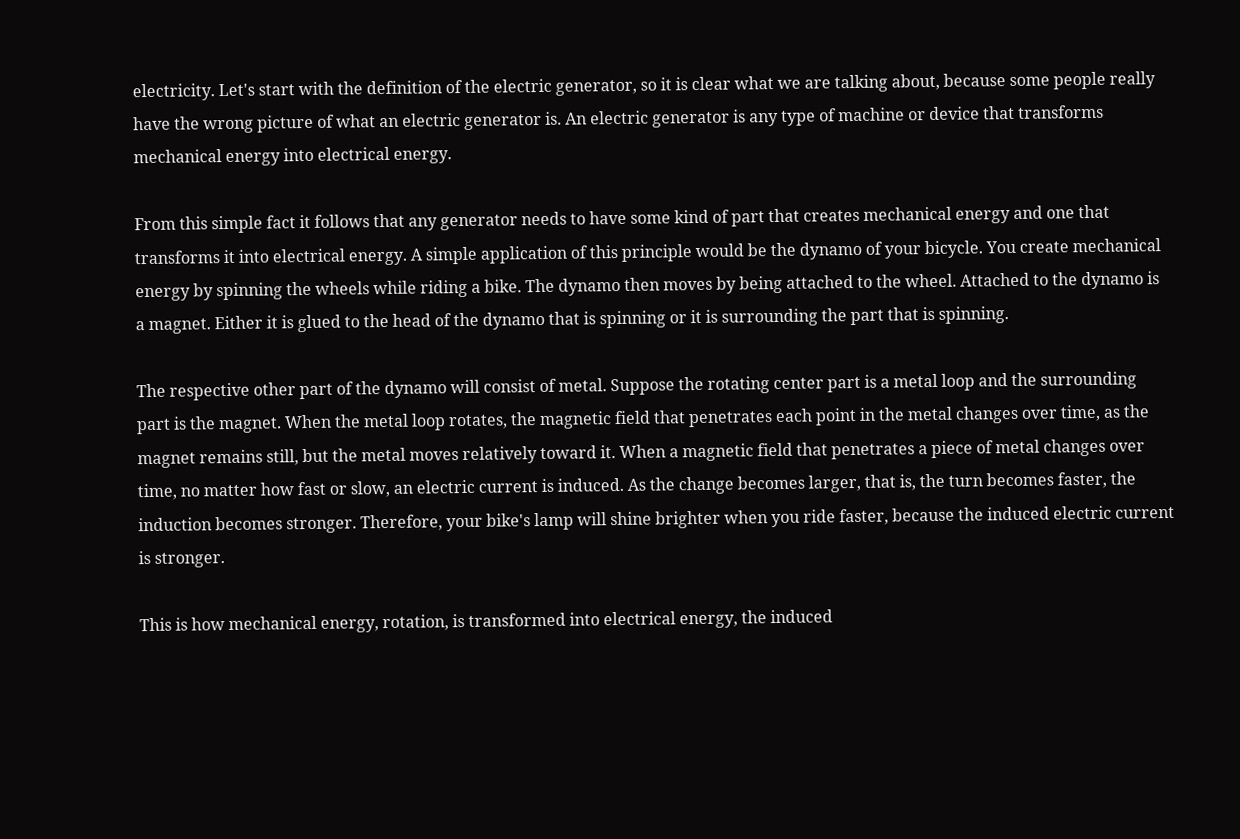electricity. Let's start with the definition of the electric generator, so it is clear what we are talking about, because some people really have the wrong picture of what an electric generator is. An electric generator is any type of machine or device that transforms mechanical energy into electrical energy.

From this simple fact it follows that any generator needs to have some kind of part that creates mechanical energy and one that transforms it into electrical energy. A simple application of this principle would be the dynamo of your bicycle. You create mechanical energy by spinning the wheels while riding a bike. The dynamo then moves by being attached to the wheel. Attached to the dynamo is a magnet. Either it is glued to the head of the dynamo that is spinning or it is surrounding the part that is spinning.

The respective other part of the dynamo will consist of metal. Suppose the rotating center part is a metal loop and the surrounding part is the magnet. When the metal loop rotates, the magnetic field that penetrates each point in the metal changes over time, as the magnet remains still, but the metal moves relatively toward it. When a magnetic field that penetrates a piece of metal changes over time, no matter how fast or slow, an electric current is induced. As the change becomes larger, that is, the turn becomes faster, the induction becomes stronger. Therefore, your bike's lamp will shine brighter when you ride faster, because the induced electric current is stronger.

This is how mechanical energy, rotation, is transformed into electrical energy, the induced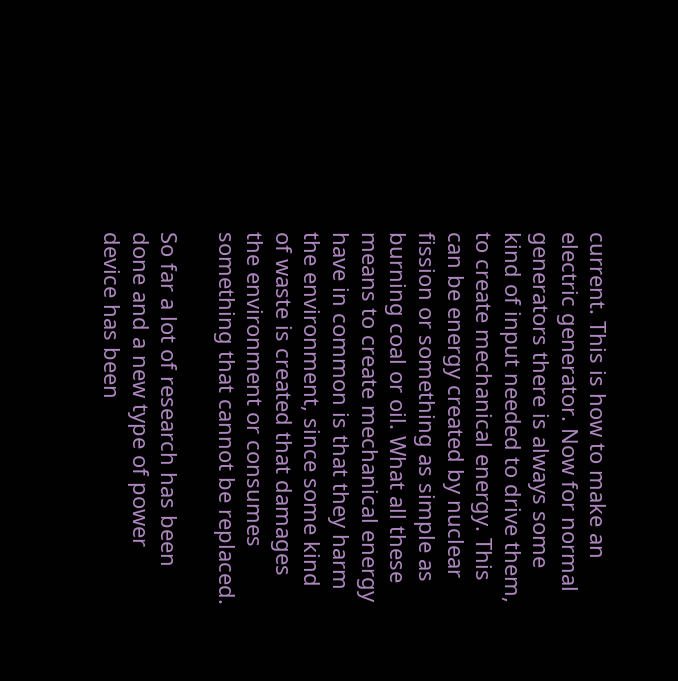current. This is how to make an electric generator. Now for normal generators there is always some kind of input needed to drive them, to create mechanical energy. This can be energy created by nuclear fission or something as simple as burning coal or oil. What all these means to create mechanical energy have in common is that they harm the environment, since some kind of waste is created that damages the environment or consumes something that cannot be replaced.

So far a lot of research has been done and a new type of power device has been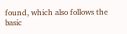found, which also follows the basic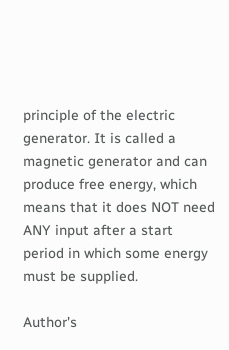principle of the electric generator. It is called a magnetic generator and can produce free energy, which means that it does NOT need ANY input after a start period in which some energy must be supplied.

Author's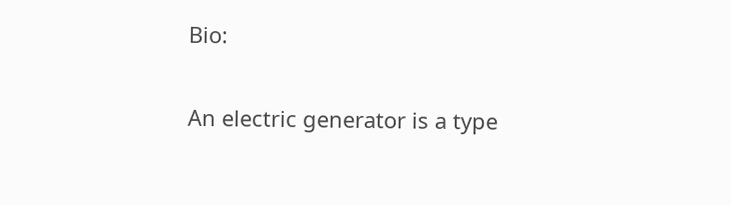Bio:

An electric generator is a type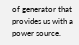of generator that provides us with a power source.